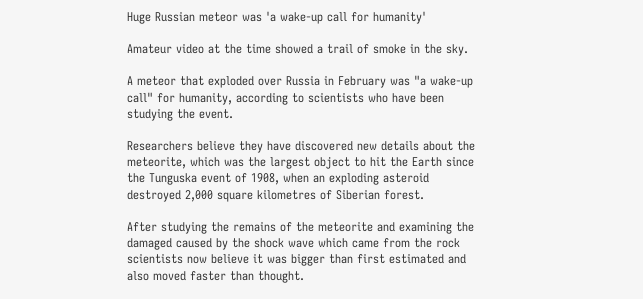Huge Russian meteor was 'a wake-up call for humanity'

Amateur video at the time showed a trail of smoke in the sky.

A meteor that exploded over Russia in February was "a wake-up call" for humanity, according to scientists who have been studying the event.

Researchers believe they have discovered new details about the meteorite, which was the largest object to hit the Earth since the Tunguska event of 1908, when an exploding asteroid destroyed 2,000 square kilometres of Siberian forest.

After studying the remains of the meteorite and examining the damaged caused by the shock wave which came from the rock scientists now believe it was bigger than first estimated and also moved faster than thought.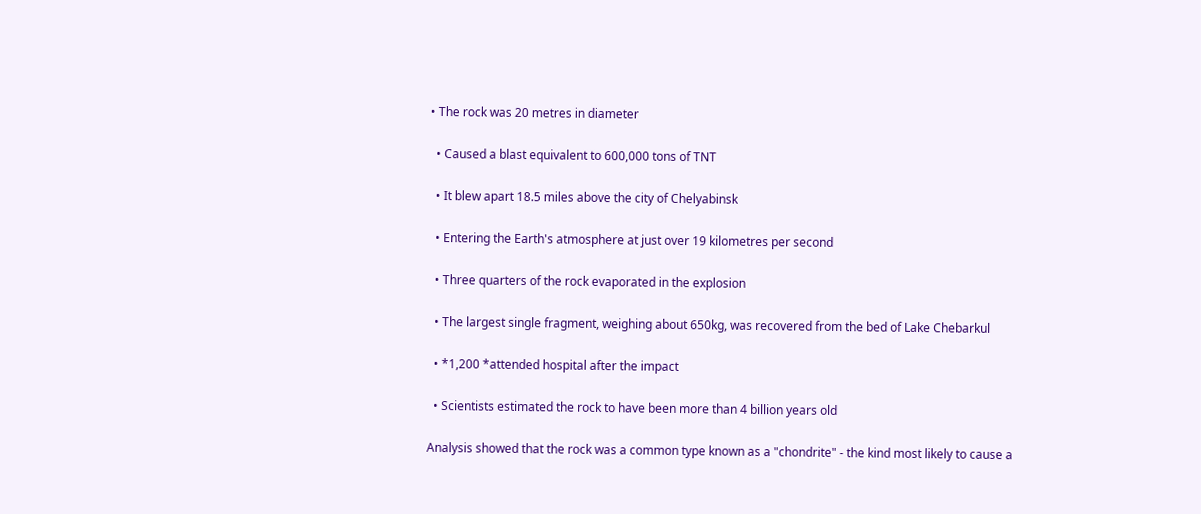• The rock was 20 metres in diameter

  • Caused a blast equivalent to 600,000 tons of TNT

  • It blew apart 18.5 miles above the city of Chelyabinsk

  • Entering the Earth's atmosphere at just over 19 kilometres per second

  • Three quarters of the rock evaporated in the explosion

  • The largest single fragment, weighing about 650kg, was recovered from the bed of Lake Chebarkul

  • *1,200 *attended hospital after the impact

  • Scientists estimated the rock to have been more than 4 billion years old

Analysis showed that the rock was a common type known as a "chondrite" - the kind most likely to cause a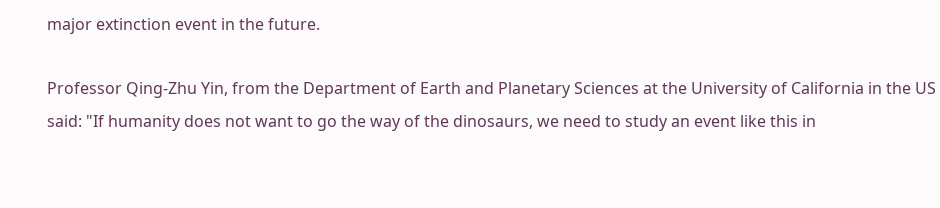major extinction event in the future.

Professor Qing-Zhu Yin, from the Department of Earth and Planetary Sciences at the University of California in the US said: "If humanity does not want to go the way of the dinosaurs, we need to study an event like this in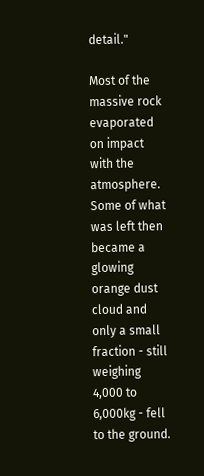detail."

Most of the massive rock evaporated on impact with the atmosphere. Some of what was left then became a glowing orange dust cloud and only a small fraction - still weighing 4,000 to 6,000kg - fell to the ground.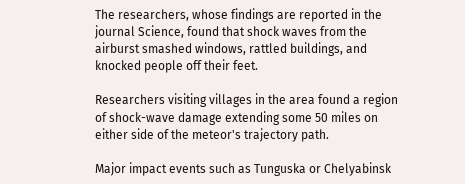The researchers, whose findings are reported in the journal Science, found that shock waves from the airburst smashed windows, rattled buildings, and knocked people off their feet.

Researchers visiting villages in the area found a region of shock-wave damage extending some 50 miles on either side of the meteor's trajectory path.

Major impact events such as Tunguska or Chelyabinsk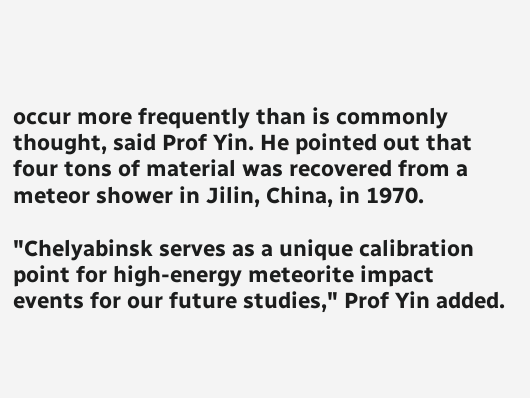occur more frequently than is commonly thought, said Prof Yin. He pointed out that four tons of material was recovered from a meteor shower in Jilin, China, in 1970.

"Chelyabinsk serves as a unique calibration point for high-energy meteorite impact events for our future studies," Prof Yin added.